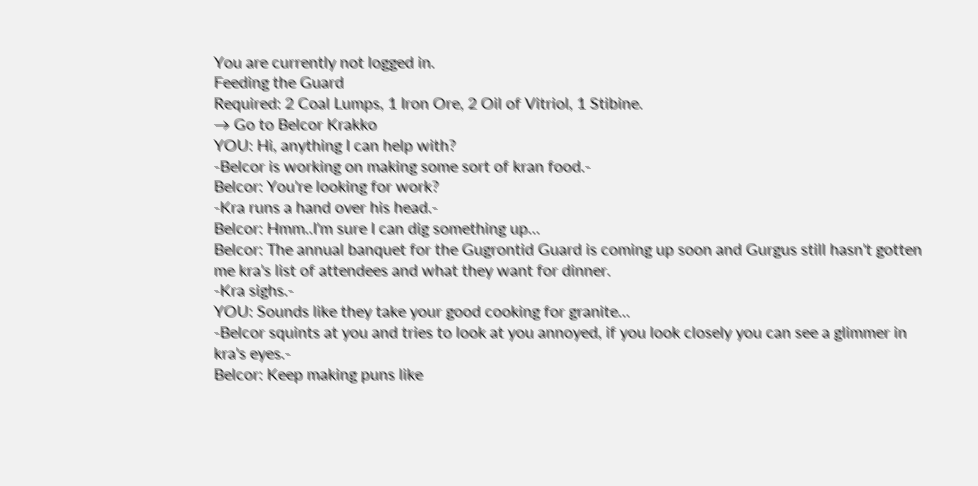You are currently not logged in.
Feeding the Guard
Required: 2 Coal Lumps, 1 Iron Ore, 2 Oil of Vitriol, 1 Stibine.
→ Go to Belcor Krakko
YOU: Hi, anything I can help with?
-Belcor is working on making some sort of kran food.-
Belcor: You're looking for work?
-Kra runs a hand over his head.-
Belcor: Hmm..I'm sure I can dig something up…
Belcor: The annual banquet for the Gugrontid Guard is coming up soon and Gurgus still hasn't gotten me kra's list of attendees and what they want for dinner.
-Kra sighs.-
YOU: Sounds like they take your good cooking for granite…
-Belcor squints at you and tries to look at you annoyed, if you look closely you can see a glimmer in kra's eyes.-
Belcor: Keep making puns like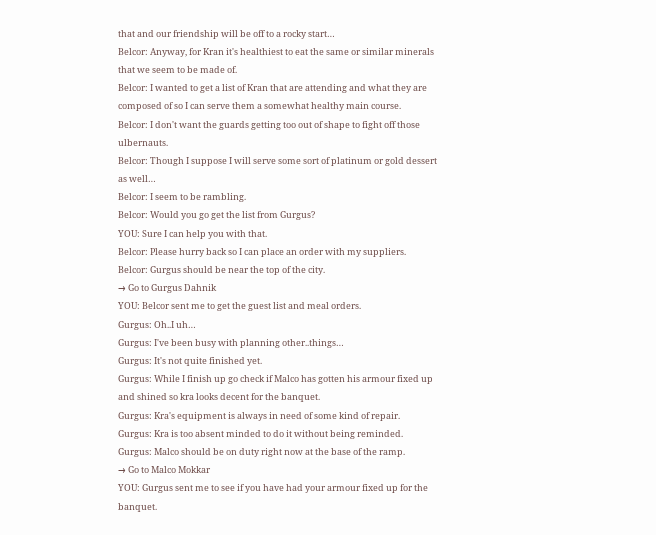that and our friendship will be off to a rocky start…
Belcor: Anyway, for Kran it's healthiest to eat the same or similar minerals that we seem to be made of.
Belcor: I wanted to get a list of Kran that are attending and what they are composed of so I can serve them a somewhat healthy main course.
Belcor: I don't want the guards getting too out of shape to fight off those ulbernauts.
Belcor: Though I suppose I will serve some sort of platinum or gold dessert as well…
Belcor: I seem to be rambling.
Belcor: Would you go get the list from Gurgus?
YOU: Sure I can help you with that.
Belcor: Please hurry back so I can place an order with my suppliers.
Belcor: Gurgus should be near the top of the city.
→ Go to Gurgus Dahnik
YOU: Belcor sent me to get the guest list and meal orders.
Gurgus: Oh..I uh…
Gurgus: I've been busy with planning other..things…
Gurgus: It's not quite finished yet.
Gurgus: While I finish up go check if Malco has gotten his armour fixed up and shined so kra looks decent for the banquet.
Gurgus: Kra's equipment is always in need of some kind of repair.
Gurgus: Kra is too absent minded to do it without being reminded.
Gurgus: Malco should be on duty right now at the base of the ramp.
→ Go to Malco Mokkar
YOU: Gurgus sent me to see if you have had your armour fixed up for the banquet.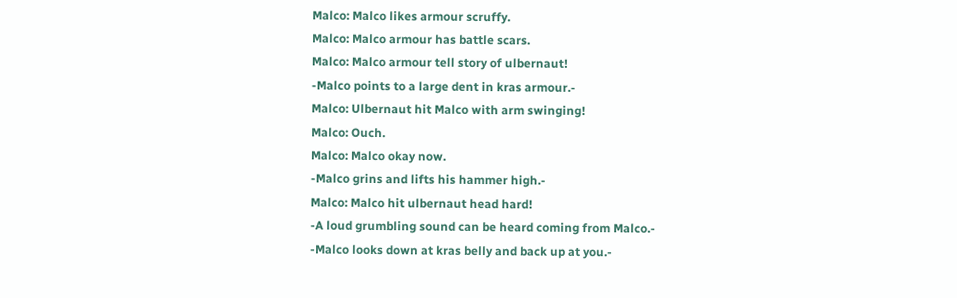Malco: Malco likes armour scruffy.
Malco: Malco armour has battle scars.
Malco: Malco armour tell story of ulbernaut!
-Malco points to a large dent in kras armour.-
Malco: Ulbernaut hit Malco with arm swinging!
Malco: Ouch.
Malco: Malco okay now.
-Malco grins and lifts his hammer high.-
Malco: Malco hit ulbernaut head hard!
-A loud grumbling sound can be heard coming from Malco.-
-Malco looks down at kras belly and back up at you.-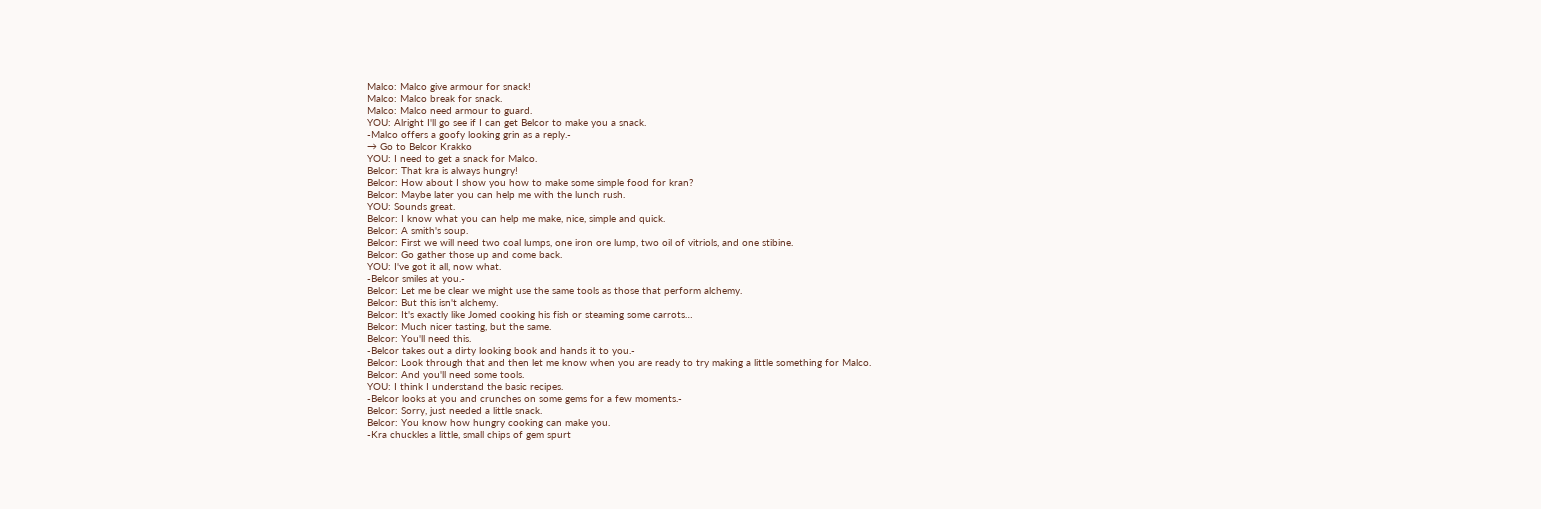Malco: Malco give armour for snack!
Malco: Malco break for snack.
Malco: Malco need armour to guard.
YOU: Alright I'll go see if I can get Belcor to make you a snack.
-Malco offers a goofy looking grin as a reply.-
→ Go to Belcor Krakko
YOU: I need to get a snack for Malco.
Belcor: That kra is always hungry!
Belcor: How about I show you how to make some simple food for kran?
Belcor: Maybe later you can help me with the lunch rush.
YOU: Sounds great.
Belcor: I know what you can help me make, nice, simple and quick.
Belcor: A smith's soup.
Belcor: First we will need two coal lumps, one iron ore lump, two oil of vitriols, and one stibine.
Belcor: Go gather those up and come back.
YOU: I've got it all, now what.
-Belcor smiles at you.-
Belcor: Let me be clear we might use the same tools as those that perform alchemy.
Belcor: But this isn't alchemy.
Belcor: It's exactly like Jomed cooking his fish or steaming some carrots…
Belcor: Much nicer tasting, but the same.
Belcor: You'll need this.
-Belcor takes out a dirty looking book and hands it to you.-
Belcor: Look through that and then let me know when you are ready to try making a little something for Malco.
Belcor: And you'll need some tools.
YOU: I think I understand the basic recipes.
-Belcor looks at you and crunches on some gems for a few moments.-
Belcor: Sorry, just needed a little snack.
Belcor: You know how hungry cooking can make you.
-Kra chuckles a little, small chips of gem spurt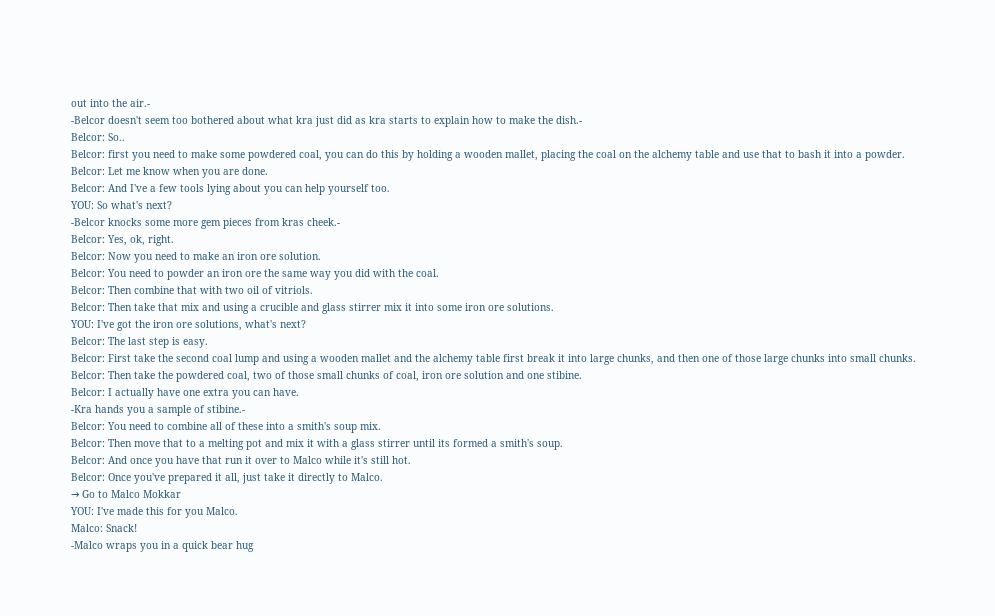out into the air.-
-Belcor doesn't seem too bothered about what kra just did as kra starts to explain how to make the dish.-
Belcor: So..
Belcor: first you need to make some powdered coal, you can do this by holding a wooden mallet, placing the coal on the alchemy table and use that to bash it into a powder.
Belcor: Let me know when you are done.
Belcor: And I've a few tools lying about you can help yourself too.
YOU: So what's next?
-Belcor knocks some more gem pieces from kras cheek.-
Belcor: Yes, ok, right.
Belcor: Now you need to make an iron ore solution.
Belcor: You need to powder an iron ore the same way you did with the coal.
Belcor: Then combine that with two oil of vitriols.
Belcor: Then take that mix and using a crucible and glass stirrer mix it into some iron ore solutions.
YOU: I've got the iron ore solutions, what's next?
Belcor: The last step is easy.
Belcor: First take the second coal lump and using a wooden mallet and the alchemy table first break it into large chunks, and then one of those large chunks into small chunks.
Belcor: Then take the powdered coal, two of those small chunks of coal, iron ore solution and one stibine.
Belcor: I actually have one extra you can have.
-Kra hands you a sample of stibine.-
Belcor: You need to combine all of these into a smith's soup mix.
Belcor: Then move that to a melting pot and mix it with a glass stirrer until its formed a smith's soup.
Belcor: And once you have that run it over to Malco while it's still hot.
Belcor: Once you've prepared it all, just take it directly to Malco.
→ Go to Malco Mokkar
YOU: I've made this for you Malco.
Malco: Snack!
-Malco wraps you in a quick bear hug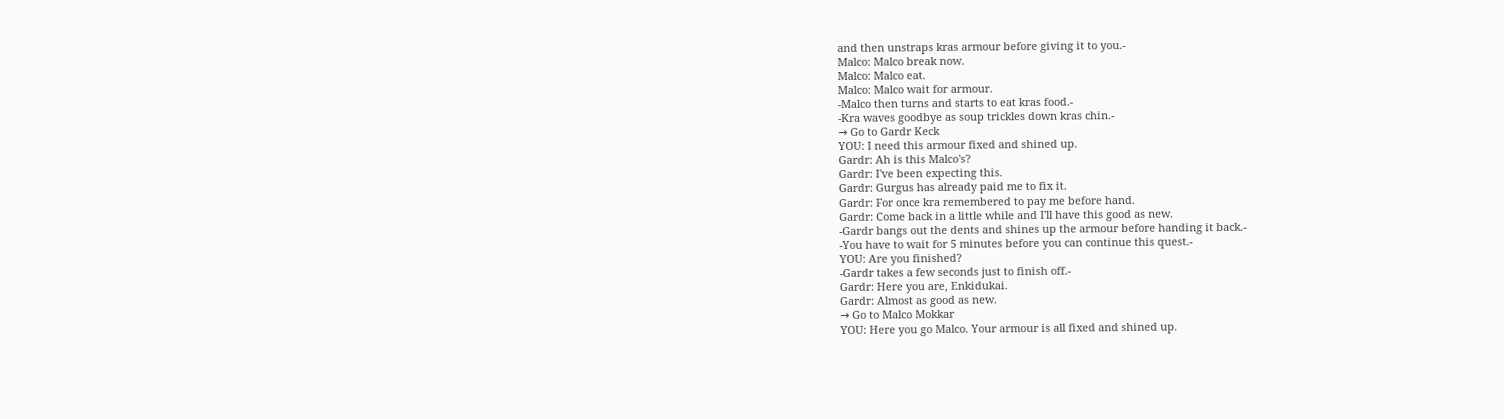and then unstraps kras armour before giving it to you.-
Malco: Malco break now.
Malco: Malco eat.
Malco: Malco wait for armour.
-Malco then turns and starts to eat kras food.-
-Kra waves goodbye as soup trickles down kras chin.-
→ Go to Gardr Keck
YOU: I need this armour fixed and shined up.
Gardr: Ah is this Malco's?
Gardr: I've been expecting this.
Gardr: Gurgus has already paid me to fix it.
Gardr: For once kra remembered to pay me before hand.
Gardr: Come back in a little while and I'll have this good as new.
-Gardr bangs out the dents and shines up the armour before handing it back.-
-You have to wait for 5 minutes before you can continue this quest.-
YOU: Are you finished?
-Gardr takes a few seconds just to finish off.-
Gardr: Here you are, Enkidukai.
Gardr: Almost as good as new.
→ Go to Malco Mokkar
YOU: Here you go Malco. Your armour is all fixed and shined up.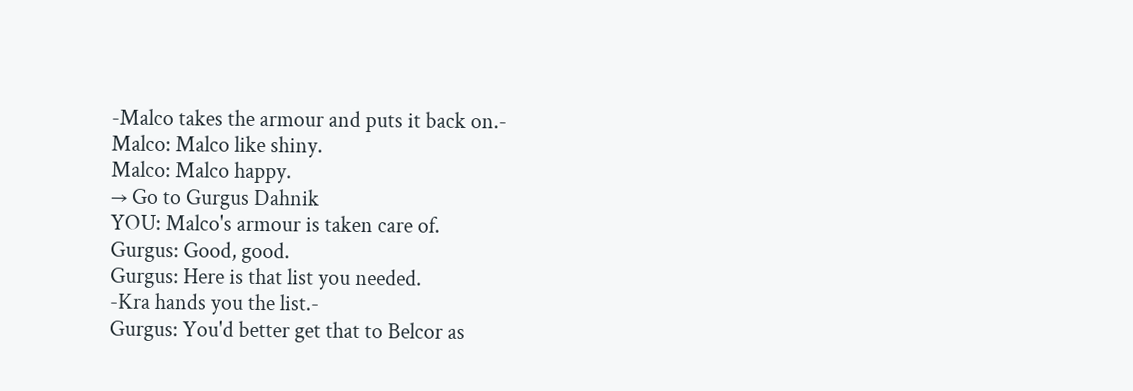-Malco takes the armour and puts it back on.-
Malco: Malco like shiny.
Malco: Malco happy.
→ Go to Gurgus Dahnik
YOU: Malco's armour is taken care of.
Gurgus: Good, good.
Gurgus: Here is that list you needed.
-Kra hands you the list.-
Gurgus: You'd better get that to Belcor as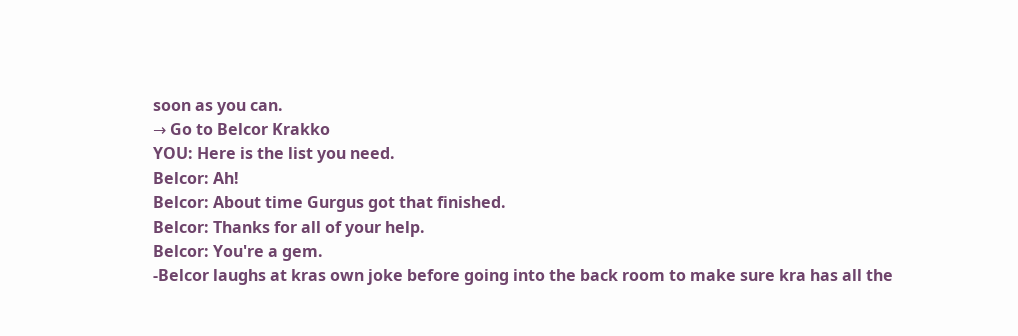soon as you can.
→ Go to Belcor Krakko
YOU: Here is the list you need.
Belcor: Ah!
Belcor: About time Gurgus got that finished.
Belcor: Thanks for all of your help.
Belcor: You're a gem.
-Belcor laughs at kras own joke before going into the back room to make sure kra has all the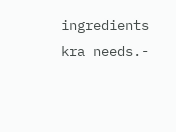ingredients kra needs.-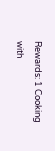Rewards: 1 Cooking with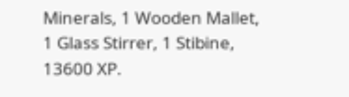Minerals, 1 Wooden Mallet, 1 Glass Stirrer, 1 Stibine, 13600 XP.